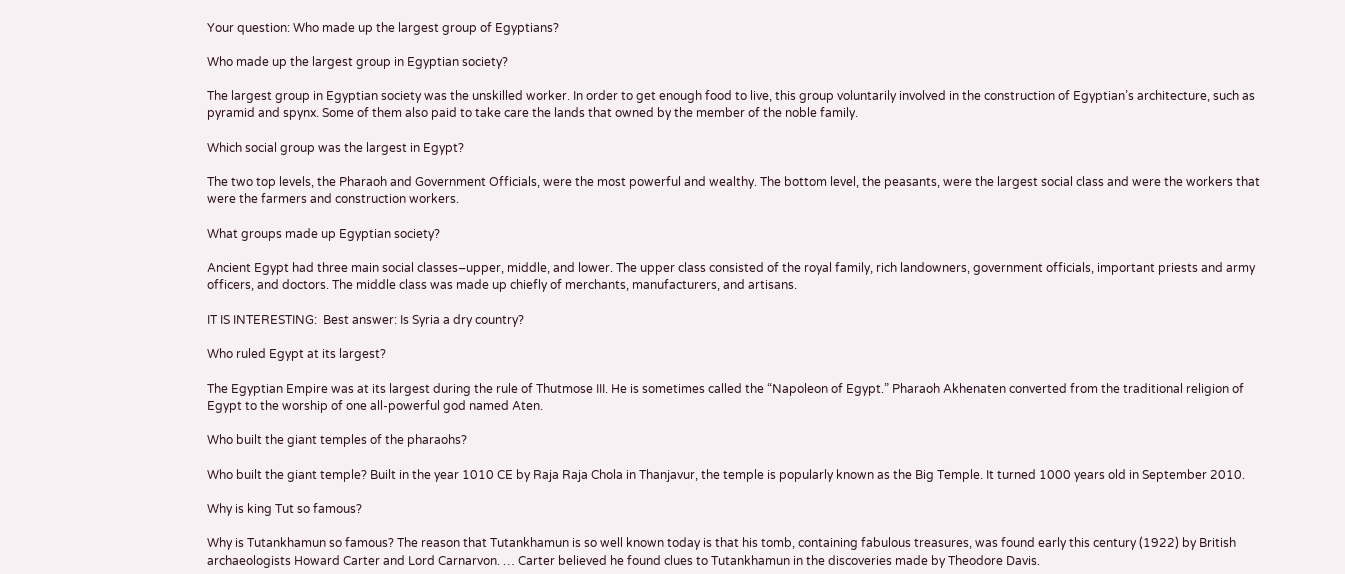Your question: Who made up the largest group of Egyptians?

Who made up the largest group in Egyptian society?

The largest group in Egyptian society was the unskilled worker. In order to get enough food to live, this group voluntarily involved in the construction of Egyptian’s architecture, such as pyramid and spynx. Some of them also paid to take care the lands that owned by the member of the noble family.

Which social group was the largest in Egypt?

The two top levels, the Pharaoh and Government Officials, were the most powerful and wealthy. The bottom level, the peasants, were the largest social class and were the workers that were the farmers and construction workers.

What groups made up Egyptian society?

Ancient Egypt had three main social classes–upper, middle, and lower. The upper class consisted of the royal family, rich landowners, government officials, important priests and army officers, and doctors. The middle class was made up chiefly of merchants, manufacturers, and artisans.

IT IS INTERESTING:  Best answer: Is Syria a dry country?

Who ruled Egypt at its largest?

The Egyptian Empire was at its largest during the rule of Thutmose III. He is sometimes called the “Napoleon of Egypt.” Pharaoh Akhenaten converted from the traditional religion of Egypt to the worship of one all-powerful god named Aten.

Who built the giant temples of the pharaohs?

Who built the giant temple? Built in the year 1010 CE by Raja Raja Chola in Thanjavur, the temple is popularly known as the Big Temple. It turned 1000 years old in September 2010.

Why is king Tut so famous?

Why is Tutankhamun so famous? The reason that Tutankhamun is so well known today is that his tomb, containing fabulous treasures, was found early this century (1922) by British archaeologists Howard Carter and Lord Carnarvon. … Carter believed he found clues to Tutankhamun in the discoveries made by Theodore Davis.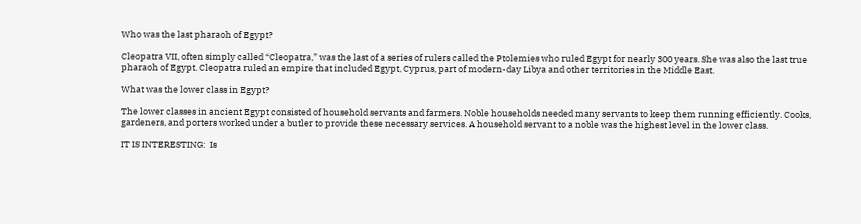Who was the last pharaoh of Egypt?

Cleopatra VII, often simply called “Cleopatra,” was the last of a series of rulers called the Ptolemies who ruled Egypt for nearly 300 years. She was also the last true pharaoh of Egypt. Cleopatra ruled an empire that included Egypt, Cyprus, part of modern-day Libya and other territories in the Middle East.

What was the lower class in Egypt?

The lower classes in ancient Egypt consisted of household servants and farmers. Noble households needed many servants to keep them running efficiently. Cooks, gardeners, and porters worked under a butler to provide these necessary services. A household servant to a noble was the highest level in the lower class.

IT IS INTERESTING:  Is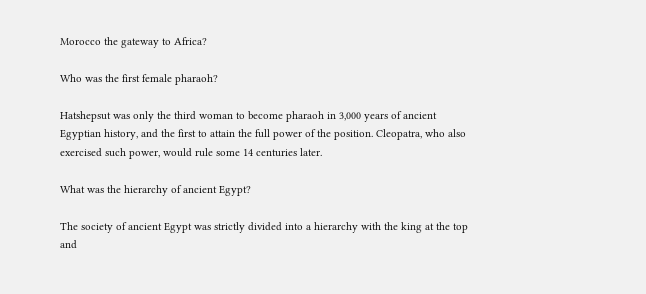Morocco the gateway to Africa?

Who was the first female pharaoh?

Hatshepsut was only the third woman to become pharaoh in 3,000 years of ancient Egyptian history, and the first to attain the full power of the position. Cleopatra, who also exercised such power, would rule some 14 centuries later.

What was the hierarchy of ancient Egypt?

The society of ancient Egypt was strictly divided into a hierarchy with the king at the top and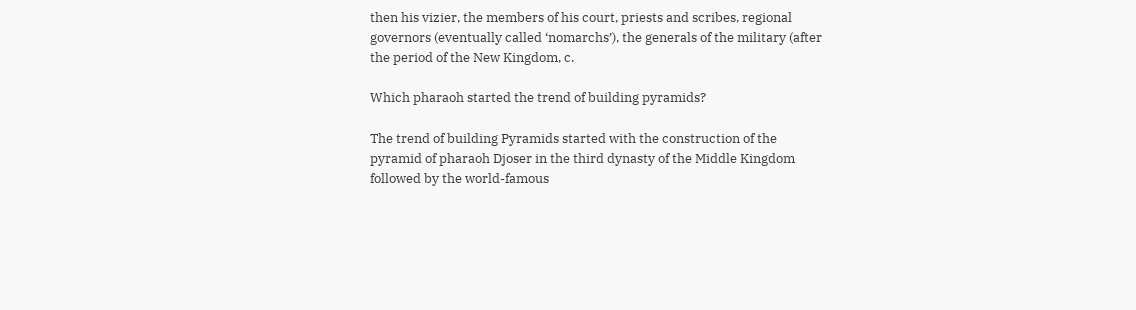then his vizier, the members of his court, priests and scribes, regional governors (eventually called ‘nomarchs’), the generals of the military (after the period of the New Kingdom, c.

Which pharaoh started the trend of building pyramids?

The trend of building Pyramids started with the construction of the pyramid of pharaoh Djoser in the third dynasty of the Middle Kingdom followed by the world-famous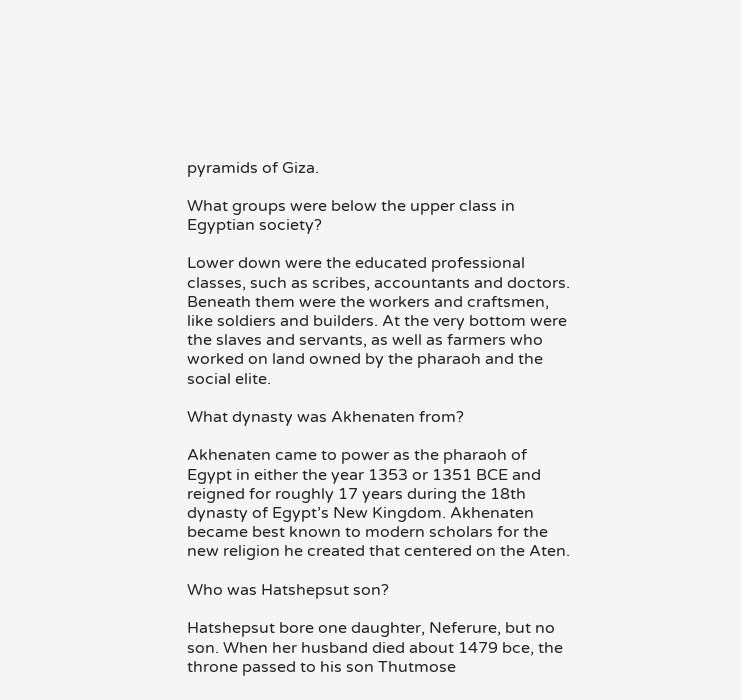pyramids of Giza.

What groups were below the upper class in Egyptian society?

Lower down were the educated professional classes, such as scribes, accountants and doctors. Beneath them were the workers and craftsmen, like soldiers and builders. At the very bottom were the slaves and servants, as well as farmers who worked on land owned by the pharaoh and the social elite.

What dynasty was Akhenaten from?

Akhenaten came to power as the pharaoh of Egypt in either the year 1353 or 1351 BCE and reigned for roughly 17 years during the 18th dynasty of Egypt’s New Kingdom. Akhenaten became best known to modern scholars for the new religion he created that centered on the Aten.

Who was Hatshepsut son?

Hatshepsut bore one daughter, Neferure, but no son. When her husband died about 1479 bce, the throne passed to his son Thutmose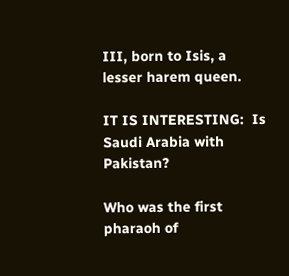III, born to Isis, a lesser harem queen.

IT IS INTERESTING:  Is Saudi Arabia with Pakistan?

Who was the first pharaoh of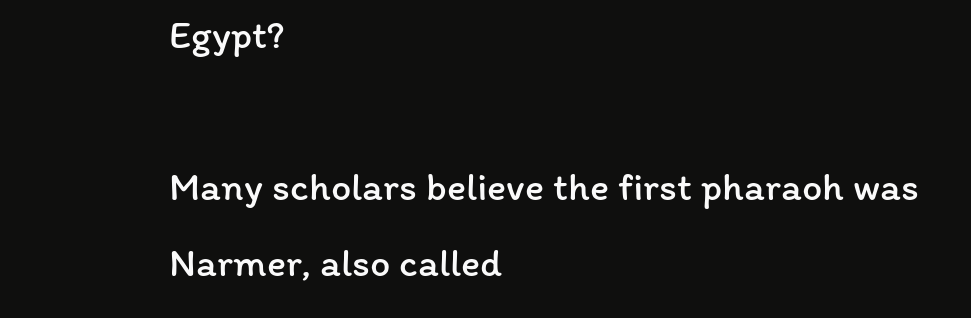Egypt?

Many scholars believe the first pharaoh was Narmer, also called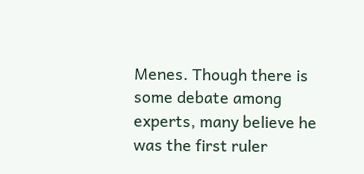Menes. Though there is some debate among experts, many believe he was the first ruler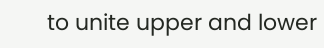to unite upper and lower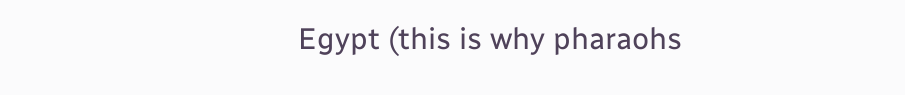Egypt (this is why pharaohs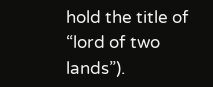hold the title of “lord of two lands”).